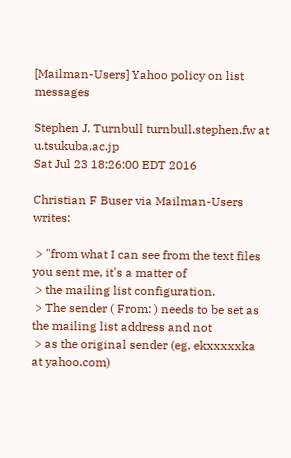[Mailman-Users] Yahoo policy on list messages

Stephen J. Turnbull turnbull.stephen.fw at u.tsukuba.ac.jp
Sat Jul 23 18:26:00 EDT 2016

Christian F Buser via Mailman-Users writes:

 > "from what I can see from the text files you sent me, it's a matter of
 > the mailing list configuration.
 > The sender ( From: ) needs to be set as the mailing list address and not
 > as the original sender (eg, ekxxxxxka at yahoo.com)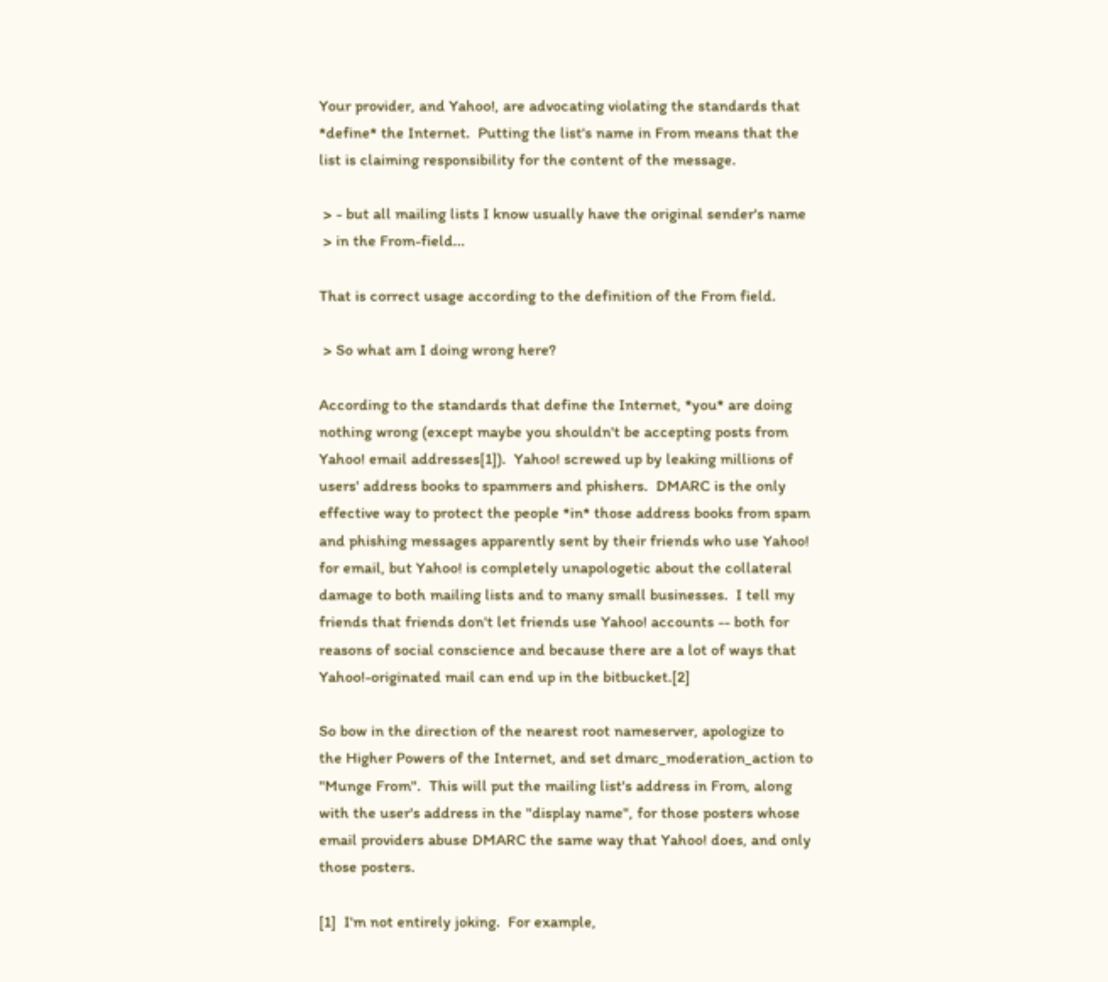Your provider, and Yahoo!, are advocating violating the standards that
*define* the Internet.  Putting the list's name in From means that the
list is claiming responsibility for the content of the message.

 > - but all mailing lists I know usually have the original sender's name
 > in the From-field...

That is correct usage according to the definition of the From field.

 > So what am I doing wrong here?

According to the standards that define the Internet, *you* are doing
nothing wrong (except maybe you shouldn't be accepting posts from
Yahoo! email addresses[1]).  Yahoo! screwed up by leaking millions of
users' address books to spammers and phishers.  DMARC is the only
effective way to protect the people *in* those address books from spam
and phishing messages apparently sent by their friends who use Yahoo!
for email, but Yahoo! is completely unapologetic about the collateral
damage to both mailing lists and to many small businesses.  I tell my
friends that friends don't let friends use Yahoo! accounts -- both for
reasons of social conscience and because there are a lot of ways that
Yahoo!-originated mail can end up in the bitbucket.[2]

So bow in the direction of the nearest root nameserver, apologize to
the Higher Powers of the Internet, and set dmarc_moderation_action to
"Munge From".  This will put the mailing list's address in From, along
with the user's address in the "display name", for those posters whose
email providers abuse DMARC the same way that Yahoo! does, and only
those posters.

[1]  I'm not entirely joking.  For example,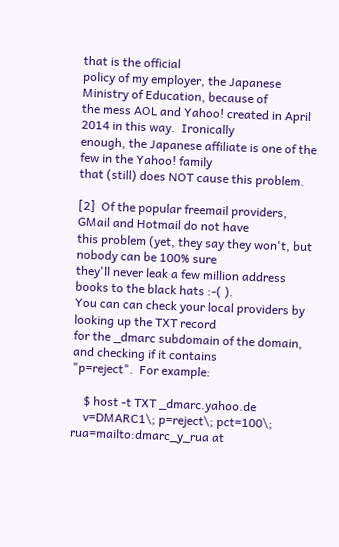that is the official
policy of my employer, the Japanese Ministry of Education, because of
the mess AOL and Yahoo! created in April 2014 in this way.  Ironically
enough, the Japanese affiliate is one of the few in the Yahoo! family
that (still) does NOT cause this problem.

[2]  Of the popular freemail providers, GMail and Hotmail do not have
this problem (yet, they say they won't, but nobody can be 100% sure
they'll never leak a few million address books to the black hats :-( ).
You can can check your local providers by looking up the TXT record
for the _dmarc subdomain of the domain, and checking if it contains
"p=reject".  For example:

    $ host -t TXT _dmarc.yahoo.de
    v=DMARC1\; p=reject\; pct=100\; rua=mailto:dmarc_y_rua at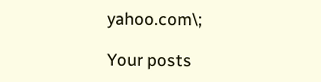yahoo.com\;

Your posts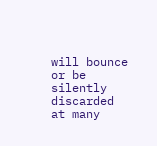will bounce or be silently discarded at many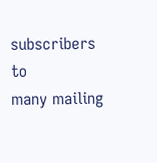subscribers to
many mailing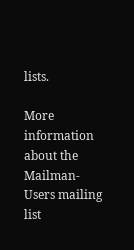lists.

More information about the Mailman-Users mailing list